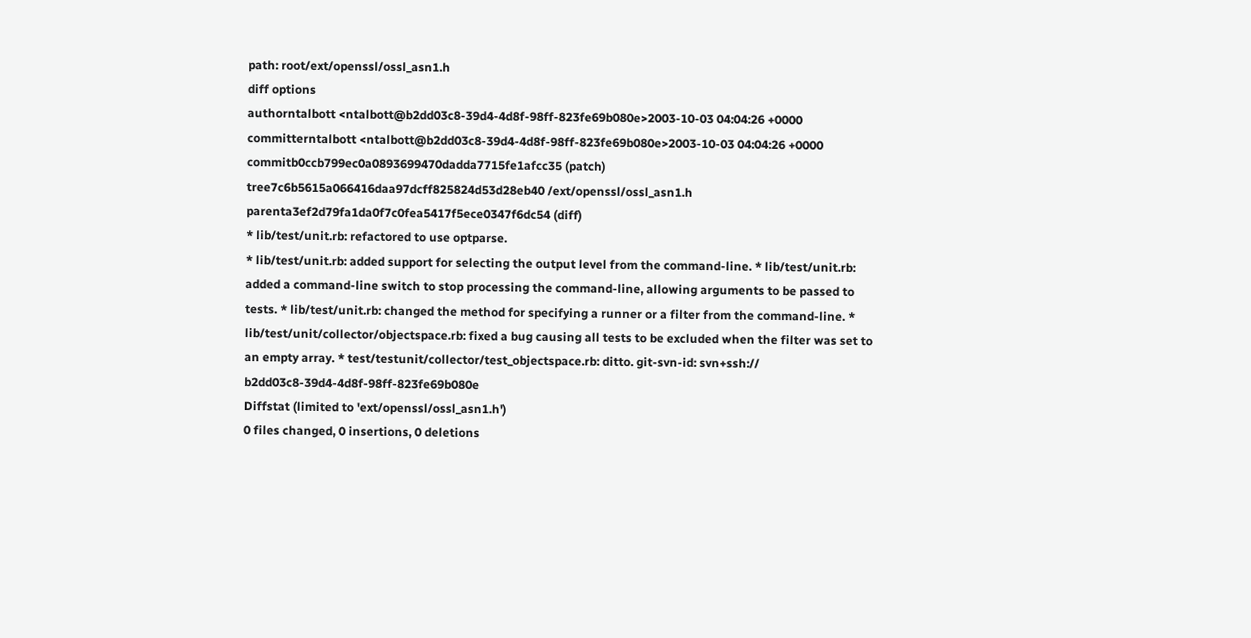path: root/ext/openssl/ossl_asn1.h
diff options
authorntalbott <ntalbott@b2dd03c8-39d4-4d8f-98ff-823fe69b080e>2003-10-03 04:04:26 +0000
committerntalbott <ntalbott@b2dd03c8-39d4-4d8f-98ff-823fe69b080e>2003-10-03 04:04:26 +0000
commitb0ccb799ec0a0893699470dadda7715fe1afcc35 (patch)
tree7c6b5615a066416daa97dcff825824d53d28eb40 /ext/openssl/ossl_asn1.h
parenta3ef2d79fa1da0f7c0fea5417f5ece0347f6dc54 (diff)
* lib/test/unit.rb: refactored to use optparse.
* lib/test/unit.rb: added support for selecting the output level from the command-line. * lib/test/unit.rb: added a command-line switch to stop processing the command-line, allowing arguments to be passed to tests. * lib/test/unit.rb: changed the method for specifying a runner or a filter from the command-line. * lib/test/unit/collector/objectspace.rb: fixed a bug causing all tests to be excluded when the filter was set to an empty array. * test/testunit/collector/test_objectspace.rb: ditto. git-svn-id: svn+ssh:// b2dd03c8-39d4-4d8f-98ff-823fe69b080e
Diffstat (limited to 'ext/openssl/ossl_asn1.h')
0 files changed, 0 insertions, 0 deletions